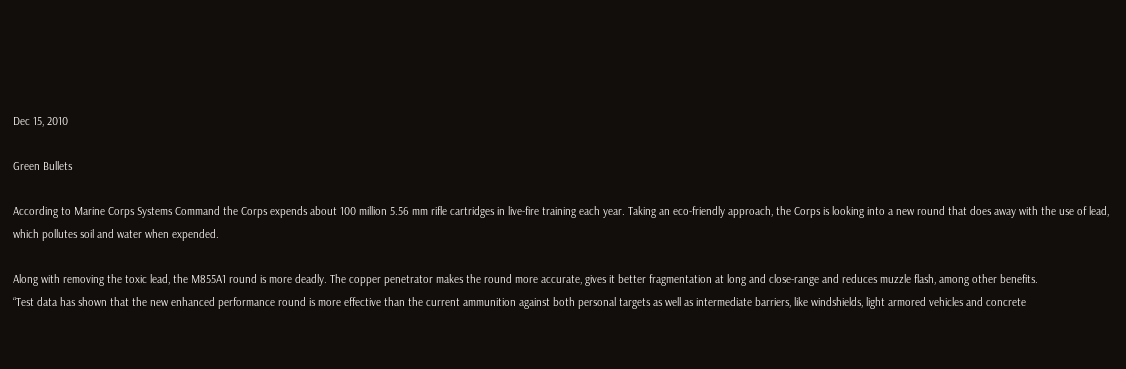Dec 15, 2010

Green Bullets

According to Marine Corps Systems Command the Corps expends about 100 million 5.56 mm rifle cartridges in live-fire training each year. Taking an eco-friendly approach, the Corps is looking into a new round that does away with the use of lead, which pollutes soil and water when expended.

Along with removing the toxic lead, the M855A1 round is more deadly. The copper penetrator makes the round more accurate, gives it better fragmentation at long and close-range and reduces muzzle flash, among other benefits.
“Test data has shown that the new enhanced performance round is more effective than the current ammunition against both personal targets as well as intermediate barriers, like windshields, light armored vehicles and concrete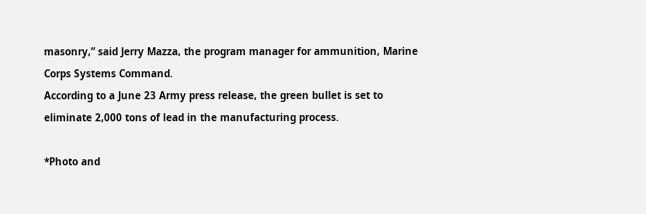masonry,” said Jerry Mazza, the program manager for ammunition, Marine Corps Systems Command.
According to a June 23 Army press release, the green bullet is set to eliminate 2,000 tons of lead in the manufacturing process.

*Photo and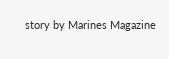story by Marines Magazine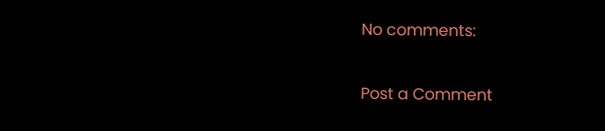No comments:

Post a Comment